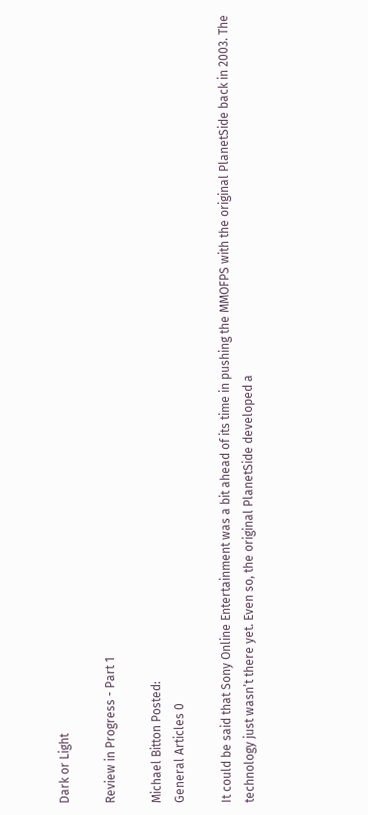Dark or Light

Review in Progress - Part 1

Michael Bitton Posted:
General Articles 0

It could be said that Sony Online Entertainment was a bit ahead of its time in pushing the MMOFPS with the original PlanetSide back in 2003. The technology just wasn’t there yet. Even so, the original PlanetSide developed a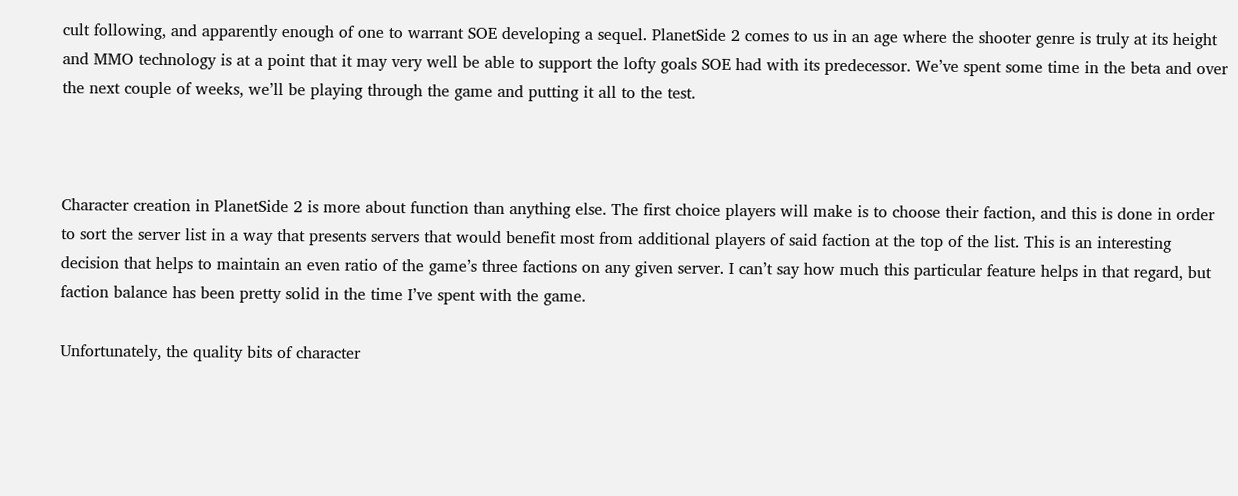cult following, and apparently enough of one to warrant SOE developing a sequel. PlanetSide 2 comes to us in an age where the shooter genre is truly at its height and MMO technology is at a point that it may very well be able to support the lofty goals SOE had with its predecessor. We’ve spent some time in the beta and over the next couple of weeks, we’ll be playing through the game and putting it all to the test.



Character creation in PlanetSide 2 is more about function than anything else. The first choice players will make is to choose their faction, and this is done in order to sort the server list in a way that presents servers that would benefit most from additional players of said faction at the top of the list. This is an interesting decision that helps to maintain an even ratio of the game’s three factions on any given server. I can’t say how much this particular feature helps in that regard, but faction balance has been pretty solid in the time I’ve spent with the game.

Unfortunately, the quality bits of character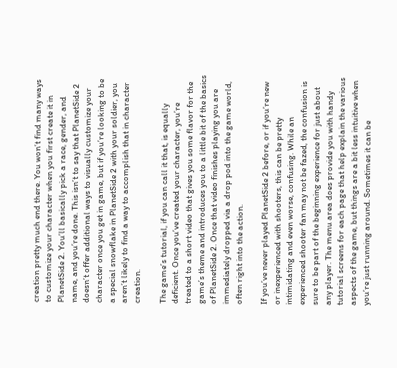creation pretty much end there. You won’t find many ways to customize your character when you first create it in PlanetSide 2. You’ll basically pick a race, gender, and name, and you’re done. This isn’t to say that PlanetSide 2 doesn’t offer additional ways to visually customize your character once you get in game, but if you’re looking to be a special snowflake in PlanetSide 2 with your soldier, you aren’t likely to find a way to accomplish that in character creation.

The game’s tutorial, if you can call it that, is equally deficient. Once you’ve created your character, you’re treated to a short video that gives you some flavor for the game’s theme and introduces you to a little bit of the basics of PlanetSide 2. Once that video finishes playing you are immediately dropped via a drop pod into the game world, often right into the action.

If you’ve never played PlanetSide 2 before, or if you’re new or inexperienced with shooters, this can be pretty intimidating and even worse, confusing. While an experienced shooter fan may not be fazed, the confusion is sure to be part of the beginning experience for just about any player. The menu area does provide you with handy tutorial screens for each page that help explain the various aspects of the game, but things are a bit less intuitive when you’re just running around. Sometimes it can be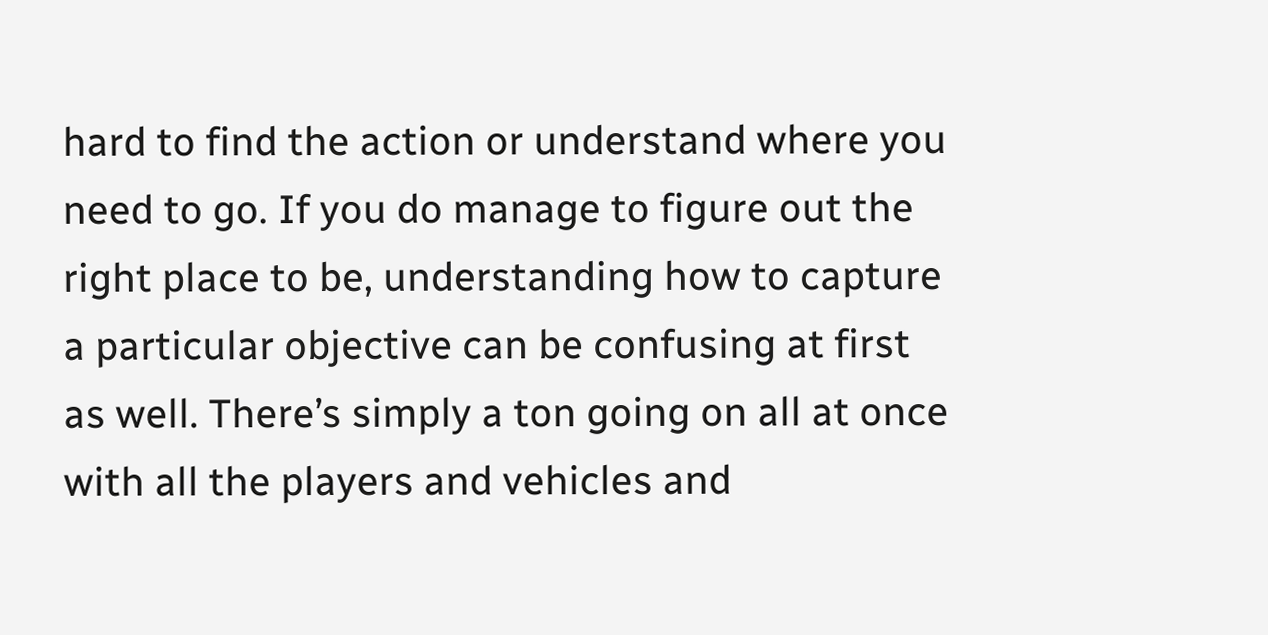hard to find the action or understand where you need to go. If you do manage to figure out the right place to be, understanding how to capture a particular objective can be confusing at first as well. There’s simply a ton going on all at once with all the players and vehicles and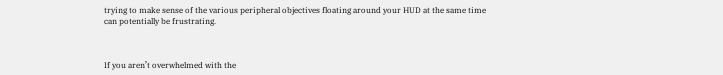trying to make sense of the various peripheral objectives floating around your HUD at the same time can potentially be frustrating.



If you aren’t overwhelmed with the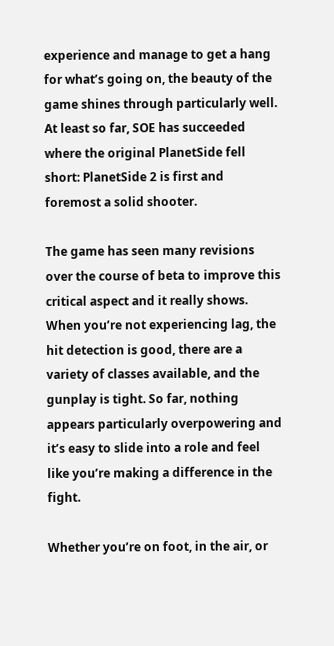experience and manage to get a hang for what’s going on, the beauty of the game shines through particularly well. At least so far, SOE has succeeded where the original PlanetSide fell short: PlanetSide 2 is first and foremost a solid shooter.

The game has seen many revisions over the course of beta to improve this critical aspect and it really shows. When you’re not experiencing lag, the hit detection is good, there are a variety of classes available, and the gunplay is tight. So far, nothing appears particularly overpowering and it’s easy to slide into a role and feel like you’re making a difference in the fight.

Whether you’re on foot, in the air, or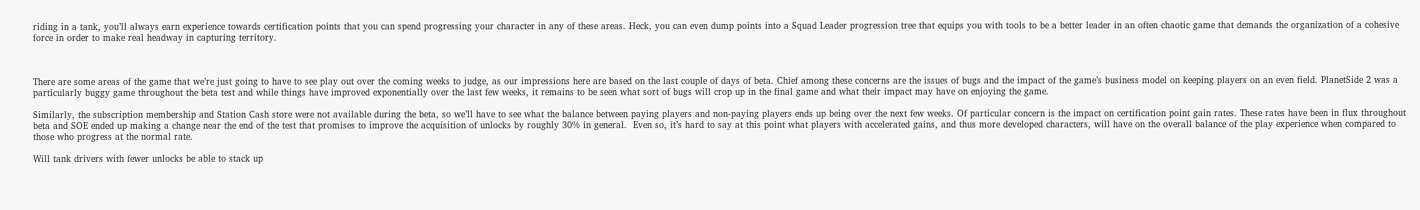riding in a tank, you’ll always earn experience towards certification points that you can spend progressing your character in any of these areas. Heck, you can even dump points into a Squad Leader progression tree that equips you with tools to be a better leader in an often chaotic game that demands the organization of a cohesive force in order to make real headway in capturing territory.



There are some areas of the game that we’re just going to have to see play out over the coming weeks to judge, as our impressions here are based on the last couple of days of beta. Chief among these concerns are the issues of bugs and the impact of the game’s business model on keeping players on an even field. PlanetSide 2 was a particularly buggy game throughout the beta test and while things have improved exponentially over the last few weeks, it remains to be seen what sort of bugs will crop up in the final game and what their impact may have on enjoying the game.

Similarly, the subscription membership and Station Cash store were not available during the beta, so we’ll have to see what the balance between paying players and non-paying players ends up being over the next few weeks. Of particular concern is the impact on certification point gain rates. These rates have been in flux throughout beta and SOE ended up making a change near the end of the test that promises to improve the acquisition of unlocks by roughly 30% in general.  Even so, it’s hard to say at this point what players with accelerated gains, and thus more developed characters, will have on the overall balance of the play experience when compared to those who progress at the normal rate.

Will tank drivers with fewer unlocks be able to stack up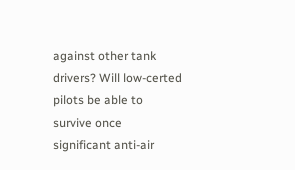against other tank drivers? Will low-certed pilots be able to survive once significant anti-air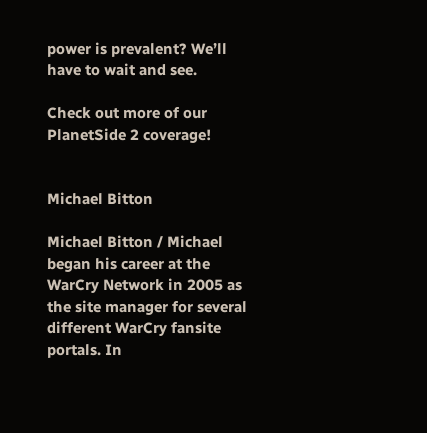power is prevalent? We’ll have to wait and see.

Check out more of our PlanetSide 2 coverage!


Michael Bitton

Michael Bitton / Michael began his career at the WarCry Network in 2005 as the site manager for several different WarCry fansite portals. In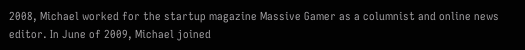2008, Michael worked for the startup magazine Massive Gamer as a columnist and online news editor. In June of 2009, Michael joined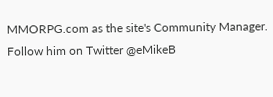MMORPG.com as the site's Community Manager. Follow him on Twitter @eMikeB